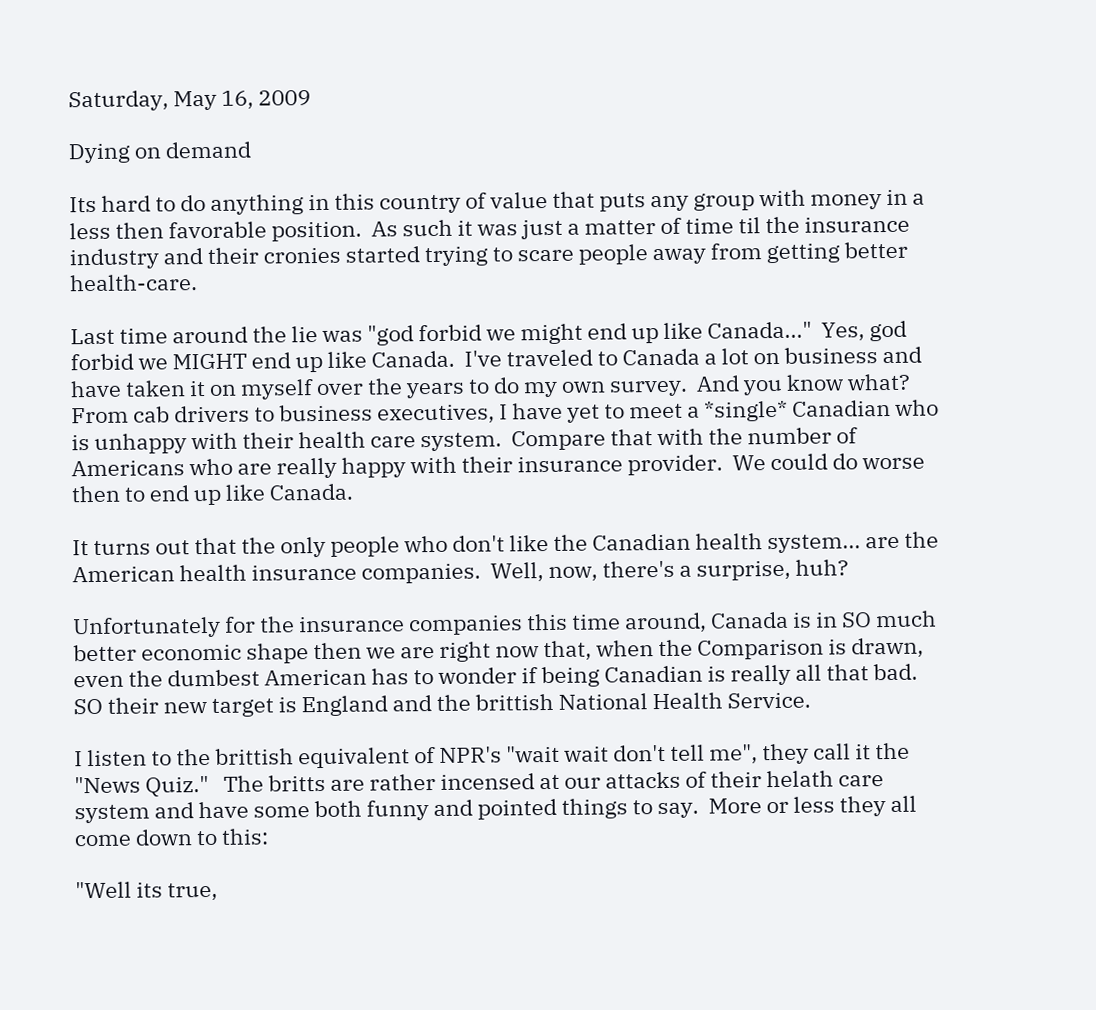Saturday, May 16, 2009

Dying on demand

Its hard to do anything in this country of value that puts any group with money in a less then favorable position.  As such it was just a matter of time til the insurance industry and their cronies started trying to scare people away from getting better health-care.

Last time around the lie was "god forbid we might end up like Canada..."  Yes, god forbid we MIGHT end up like Canada.  I've traveled to Canada a lot on business and have taken it on myself over the years to do my own survey.  And you know what? From cab drivers to business executives, I have yet to meet a *single* Canadian who is unhappy with their health care system.  Compare that with the number of Americans who are really happy with their insurance provider.  We could do worse then to end up like Canada.

It turns out that the only people who don't like the Canadian health system... are the American health insurance companies.  Well, now, there's a surprise, huh?

Unfortunately for the insurance companies this time around, Canada is in SO much better economic shape then we are right now that, when the Comparison is drawn, even the dumbest American has to wonder if being Canadian is really all that bad.  SO their new target is England and the brittish National Health Service.

I listen to the brittish equivalent of NPR's "wait wait don't tell me", they call it the "News Quiz."   The britts are rather incensed at our attacks of their helath care system and have some both funny and pointed things to say.  More or less they all come down to this:

"Well its true,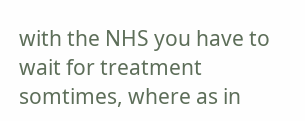with the NHS you have to wait for treatment somtimes, where as in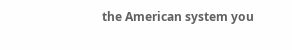the American system you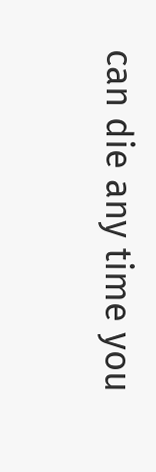can die any time you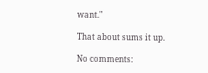want."

That about sums it up.

No comments: